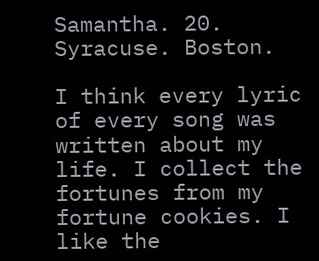Samantha. 20. Syracuse. Boston.

I think every lyric of every song was written about my life. I collect the fortunes from my fortune cookies. I like the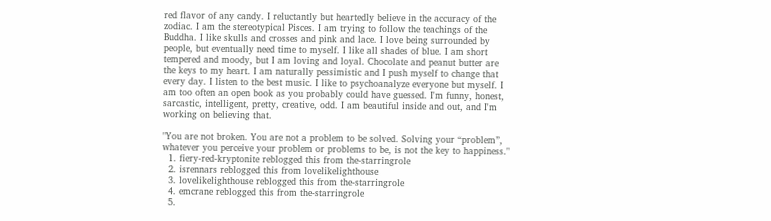red flavor of any candy. I reluctantly but heartedly believe in the accuracy of the zodiac. I am the stereotypical Pisces. I am trying to follow the teachings of the Buddha. I like skulls and crosses and pink and lace. I love being surrounded by people, but eventually need time to myself. I like all shades of blue. I am short tempered and moody, but I am loving and loyal. Chocolate and peanut butter are the keys to my heart. I am naturally pessimistic and I push myself to change that every day. I listen to the best music. I like to psychoanalyze everyone but myself. I am too often an open book as you probably could have guessed. I'm funny, honest, sarcastic, intelligent, pretty, creative, odd. I am beautiful inside and out, and I'm working on believing that.

"You are not broken. You are not a problem to be solved. Solving your “problem”, whatever you perceive your problem or problems to be, is not the key to happiness."
  1. fiery-red-kryptonite reblogged this from the-starringrole
  2. isrennars reblogged this from lovelikelighthouse
  3. lovelikelighthouse reblogged this from the-starringrole
  4. emcrane reblogged this from the-starringrole
  5.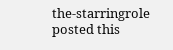the-starringrole posted this